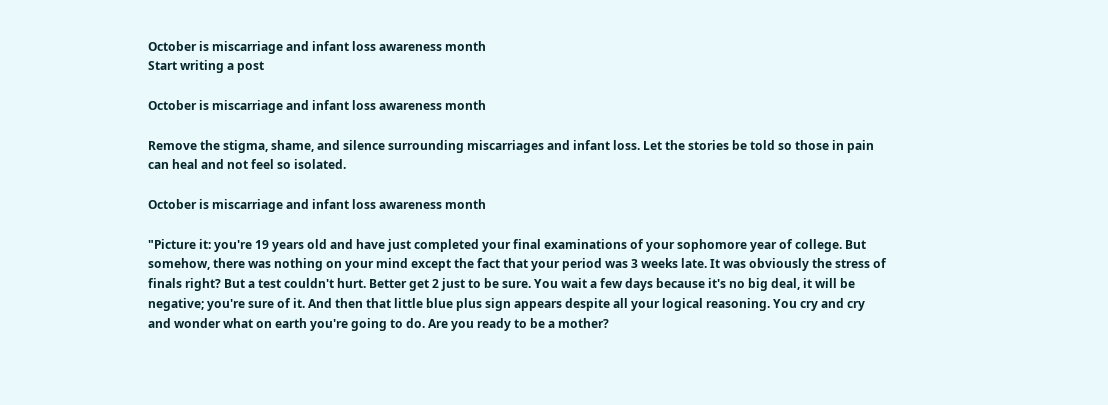October is miscarriage and infant loss awareness month
Start writing a post

October is miscarriage and infant loss awareness month

Remove the stigma, shame, and silence surrounding miscarriages and infant loss. Let the stories be told so those in pain can heal and not feel so isolated.

October is miscarriage and infant loss awareness month

"Picture it: you're 19 years old and have just completed your final examinations of your sophomore year of college. But somehow, there was nothing on your mind except the fact that your period was 3 weeks late. It was obviously the stress of finals right? But a test couldn't hurt. Better get 2 just to be sure. You wait a few days because it's no big deal, it will be negative; you're sure of it. And then that little blue plus sign appears despite all your logical reasoning. You cry and cry and wonder what on earth you're going to do. Are you ready to be a mother?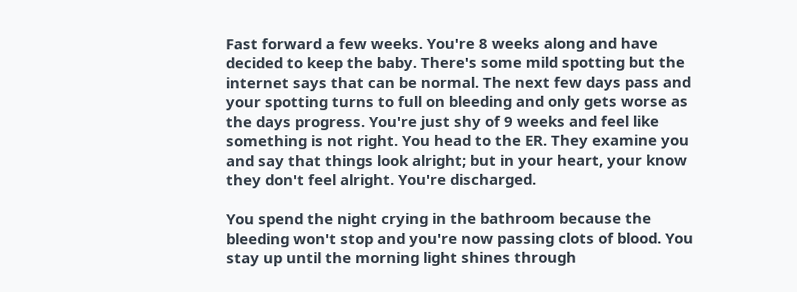Fast forward a few weeks. You're 8 weeks along and have decided to keep the baby. There's some mild spotting but the internet says that can be normal. The next few days pass and your spotting turns to full on bleeding and only gets worse as the days progress. You're just shy of 9 weeks and feel like something is not right. You head to the ER. They examine you and say that things look alright; but in your heart, your know they don't feel alright. You're discharged.

You spend the night crying in the bathroom because the bleeding won't stop and you're now passing clots of blood. You stay up until the morning light shines through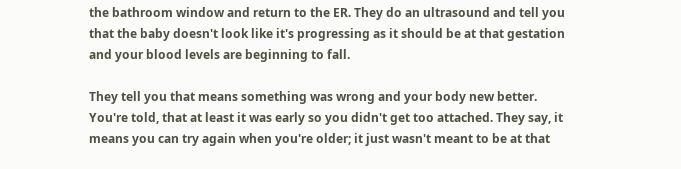the bathroom window and return to the ER. They do an ultrasound and tell you that the baby doesn't look like it's progressing as it should be at that gestation and your blood levels are beginning to fall.

They tell you that means something was wrong and your body new better. You're told, that at least it was early so you didn't get too attached. They say, it means you can try again when you're older; it just wasn't meant to be at that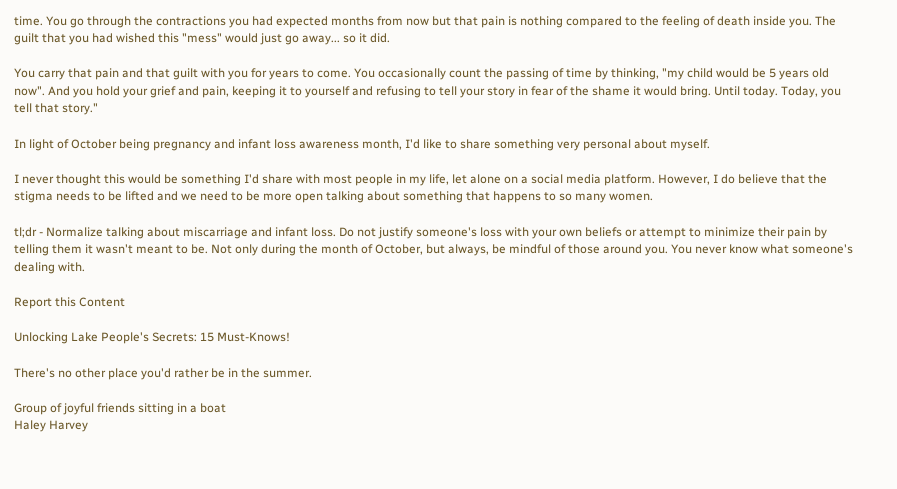time. You go through the contractions you had expected months from now but that pain is nothing compared to the feeling of death inside you. The guilt that you had wished this "mess" would just go away... so it did.

You carry that pain and that guilt with you for years to come. You occasionally count the passing of time by thinking, "my child would be 5 years old now". And you hold your grief and pain, keeping it to yourself and refusing to tell your story in fear of the shame it would bring. Until today. Today, you tell that story."

In light of October being pregnancy and infant loss awareness month, I'd like to share something very personal about myself.

I never thought this would be something I'd share with most people in my life, let alone on a social media platform. However, I do believe that the stigma needs to be lifted and we need to be more open talking about something that happens to so many women.

tl;dr - Normalize talking about miscarriage and infant loss. Do not justify someone's loss with your own beliefs or attempt to minimize their pain by telling them it wasn't meant to be. Not only during the month of October, but always, be mindful of those around you. You never know what someone's dealing with.

Report this Content

Unlocking Lake People's Secrets: 15 Must-Knows!

There's no other place you'd rather be in the summer.

Group of joyful friends sitting in a boat
Haley Harvey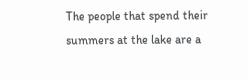The people that spend their summers at the lake are a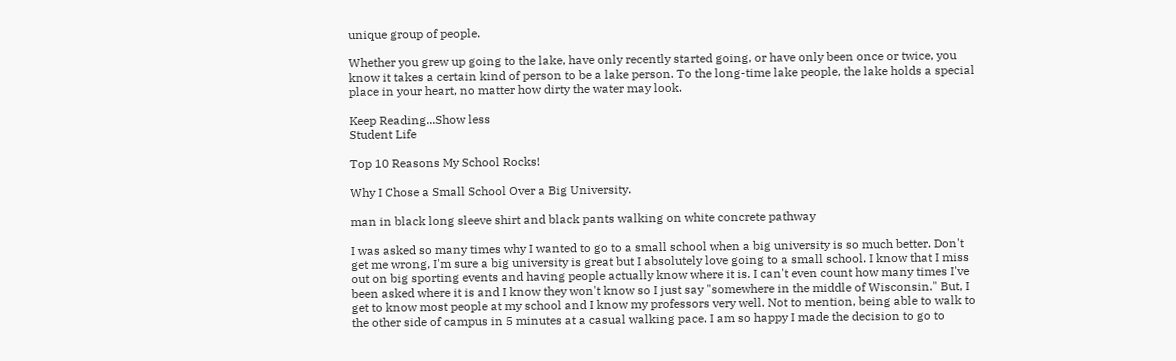unique group of people.

Whether you grew up going to the lake, have only recently started going, or have only been once or twice, you know it takes a certain kind of person to be a lake person. To the long-time lake people, the lake holds a special place in your heart, no matter how dirty the water may look.

Keep Reading...Show less
Student Life

Top 10 Reasons My School Rocks!

Why I Chose a Small School Over a Big University.

man in black long sleeve shirt and black pants walking on white concrete pathway

I was asked so many times why I wanted to go to a small school when a big university is so much better. Don't get me wrong, I'm sure a big university is great but I absolutely love going to a small school. I know that I miss out on big sporting events and having people actually know where it is. I can't even count how many times I've been asked where it is and I know they won't know so I just say "somewhere in the middle of Wisconsin." But, I get to know most people at my school and I know my professors very well. Not to mention, being able to walk to the other side of campus in 5 minutes at a casual walking pace. I am so happy I made the decision to go to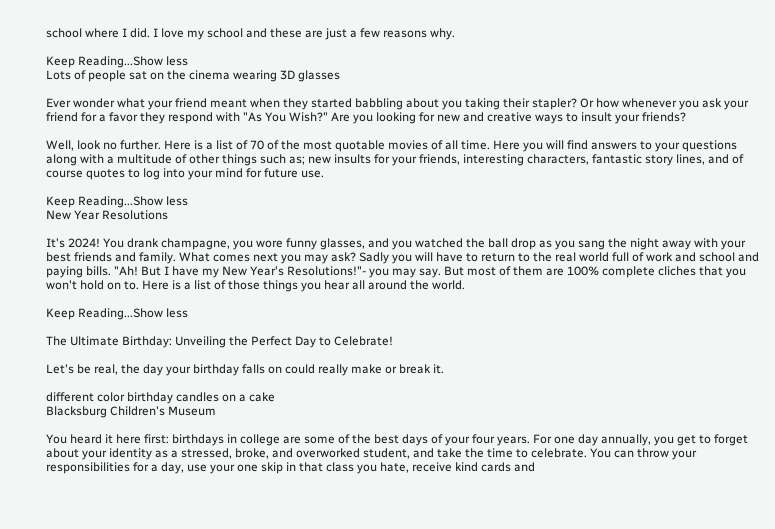school where I did. I love my school and these are just a few reasons why.

Keep Reading...Show less
Lots of people sat on the cinema wearing 3D glasses

Ever wonder what your friend meant when they started babbling about you taking their stapler? Or how whenever you ask your friend for a favor they respond with "As You Wish?" Are you looking for new and creative ways to insult your friends?

Well, look no further. Here is a list of 70 of the most quotable movies of all time. Here you will find answers to your questions along with a multitude of other things such as; new insults for your friends, interesting characters, fantastic story lines, and of course quotes to log into your mind for future use.

Keep Reading...Show less
New Year Resolutions

It's 2024! You drank champagne, you wore funny glasses, and you watched the ball drop as you sang the night away with your best friends and family. What comes next you may ask? Sadly you will have to return to the real world full of work and school and paying bills. "Ah! But I have my New Year's Resolutions!"- you may say. But most of them are 100% complete cliches that you won't hold on to. Here is a list of those things you hear all around the world.

Keep Reading...Show less

The Ultimate Birthday: Unveiling the Perfect Day to Celebrate!

Let's be real, the day your birthday falls on could really make or break it.

different color birthday candles on a cake
Blacksburg Children's Museum

You heard it here first: birthdays in college are some of the best days of your four years. For one day annually, you get to forget about your identity as a stressed, broke, and overworked student, and take the time to celebrate. You can throw your responsibilities for a day, use your one skip in that class you hate, receive kind cards and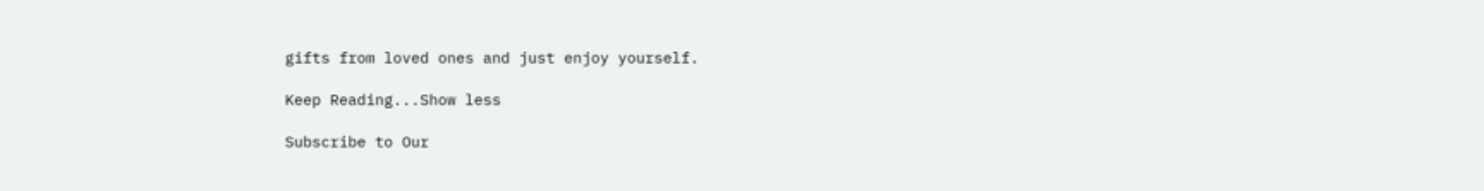gifts from loved ones and just enjoy yourself.

Keep Reading...Show less

Subscribe to Our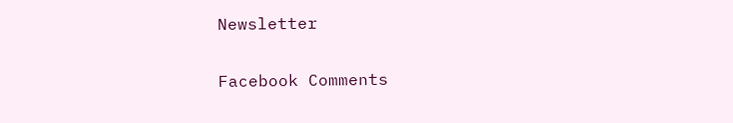Newsletter

Facebook Comments